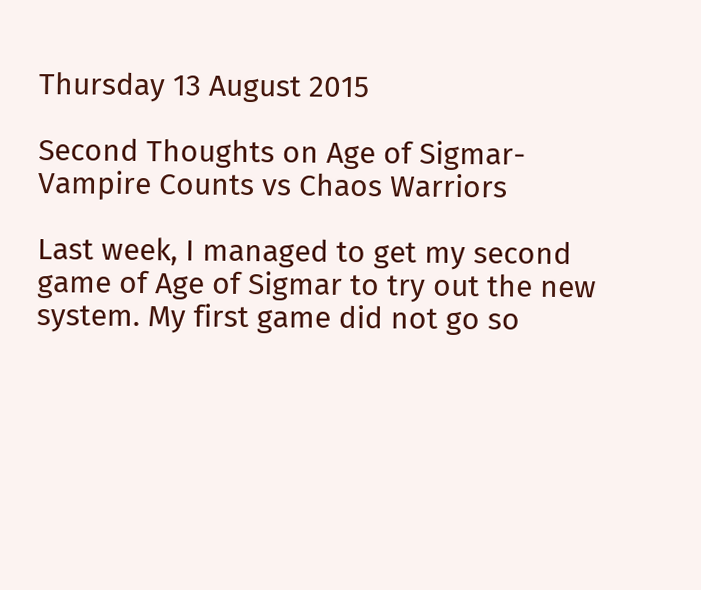Thursday 13 August 2015

Second Thoughts on Age of Sigmar- Vampire Counts vs Chaos Warriors

Last week, I managed to get my second game of Age of Sigmar to try out the new system. My first game did not go so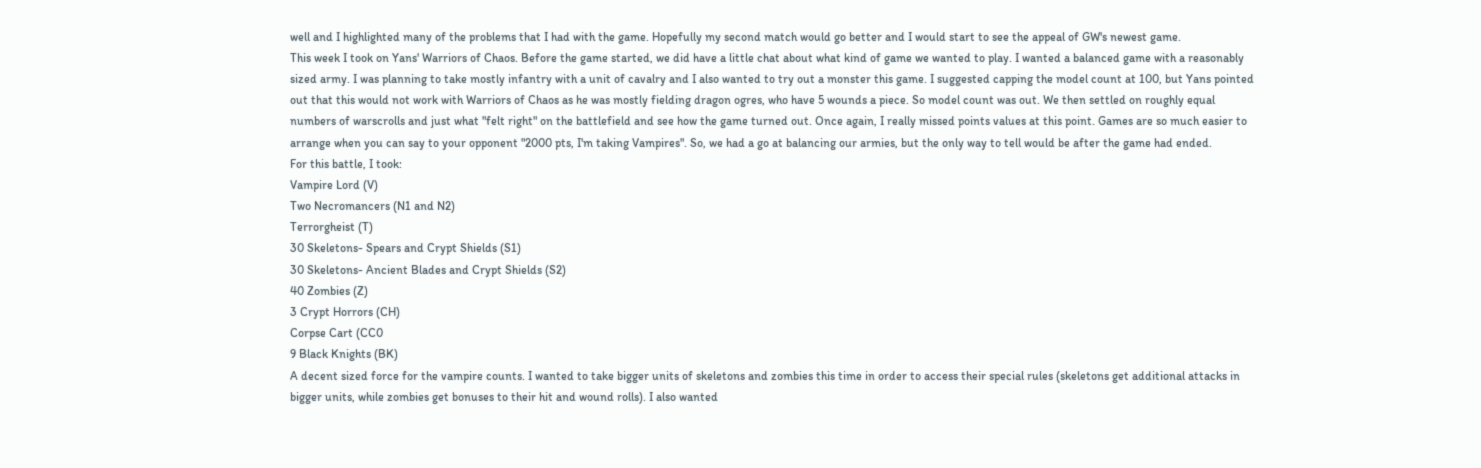well and I highlighted many of the problems that I had with the game. Hopefully my second match would go better and I would start to see the appeal of GW's newest game.
This week I took on Yans' Warriors of Chaos. Before the game started, we did have a little chat about what kind of game we wanted to play. I wanted a balanced game with a reasonably sized army. I was planning to take mostly infantry with a unit of cavalry and I also wanted to try out a monster this game. I suggested capping the model count at 100, but Yans pointed out that this would not work with Warriors of Chaos as he was mostly fielding dragon ogres, who have 5 wounds a piece. So model count was out. We then settled on roughly equal numbers of warscrolls and just what "felt right" on the battlefield and see how the game turned out. Once again, I really missed points values at this point. Games are so much easier to arrange when you can say to your opponent "2000 pts, I'm taking Vampires". So, we had a go at balancing our armies, but the only way to tell would be after the game had ended.
For this battle, I took:
Vampire Lord (V)
Two Necromancers (N1 and N2)
Terrorgheist (T)
30 Skeletons- Spears and Crypt Shields (S1)
30 Skeletons- Ancient Blades and Crypt Shields (S2)
40 Zombies (Z)
3 Crypt Horrors (CH)
Corpse Cart (CC0
9 Black Knights (BK)
A decent sized force for the vampire counts. I wanted to take bigger units of skeletons and zombies this time in order to access their special rules (skeletons get additional attacks in bigger units, while zombies get bonuses to their hit and wound rolls). I also wanted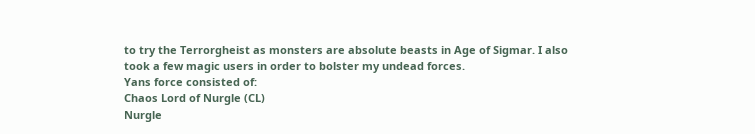to try the Terrorgheist as monsters are absolute beasts in Age of Sigmar. I also took a few magic users in order to bolster my undead forces.
Yans force consisted of:
Chaos Lord of Nurgle (CL)
Nurgle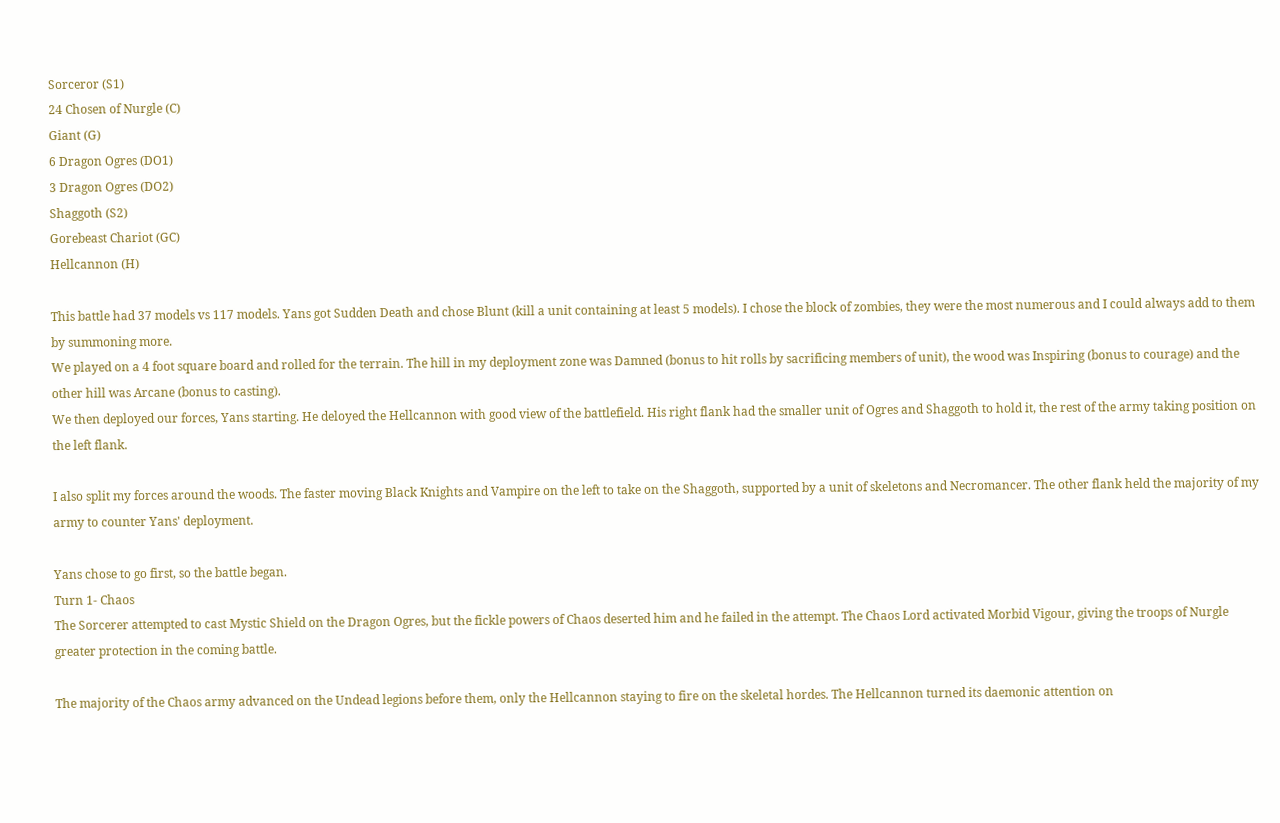Sorceror (S1)
24 Chosen of Nurgle (C)
Giant (G)
6 Dragon Ogres (DO1)
3 Dragon Ogres (DO2)
Shaggoth (S2)
Gorebeast Chariot (GC)
Hellcannon (H)

This battle had 37 models vs 117 models. Yans got Sudden Death and chose Blunt (kill a unit containing at least 5 models). I chose the block of zombies, they were the most numerous and I could always add to them by summoning more.
We played on a 4 foot square board and rolled for the terrain. The hill in my deployment zone was Damned (bonus to hit rolls by sacrificing members of unit), the wood was Inspiring (bonus to courage) and the other hill was Arcane (bonus to casting).
We then deployed our forces, Yans starting. He deloyed the Hellcannon with good view of the battlefield. His right flank had the smaller unit of Ogres and Shaggoth to hold it, the rest of the army taking position on the left flank.

I also split my forces around the woods. The faster moving Black Knights and Vampire on the left to take on the Shaggoth, supported by a unit of skeletons and Necromancer. The other flank held the majority of my army to counter Yans' deployment.

Yans chose to go first, so the battle began.
Turn 1- Chaos
The Sorcerer attempted to cast Mystic Shield on the Dragon Ogres, but the fickle powers of Chaos deserted him and he failed in the attempt. The Chaos Lord activated Morbid Vigour, giving the troops of Nurgle greater protection in the coming battle.

The majority of the Chaos army advanced on the Undead legions before them, only the Hellcannon staying to fire on the skeletal hordes. The Hellcannon turned its daemonic attention on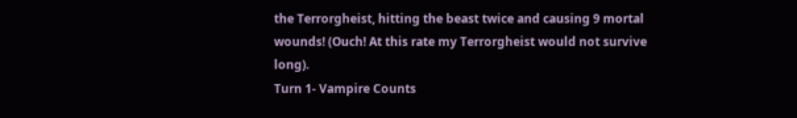the Terrorgheist, hitting the beast twice and causing 9 mortal wounds! (Ouch! At this rate my Terrorgheist would not survive long).
Turn 1- Vampire Counts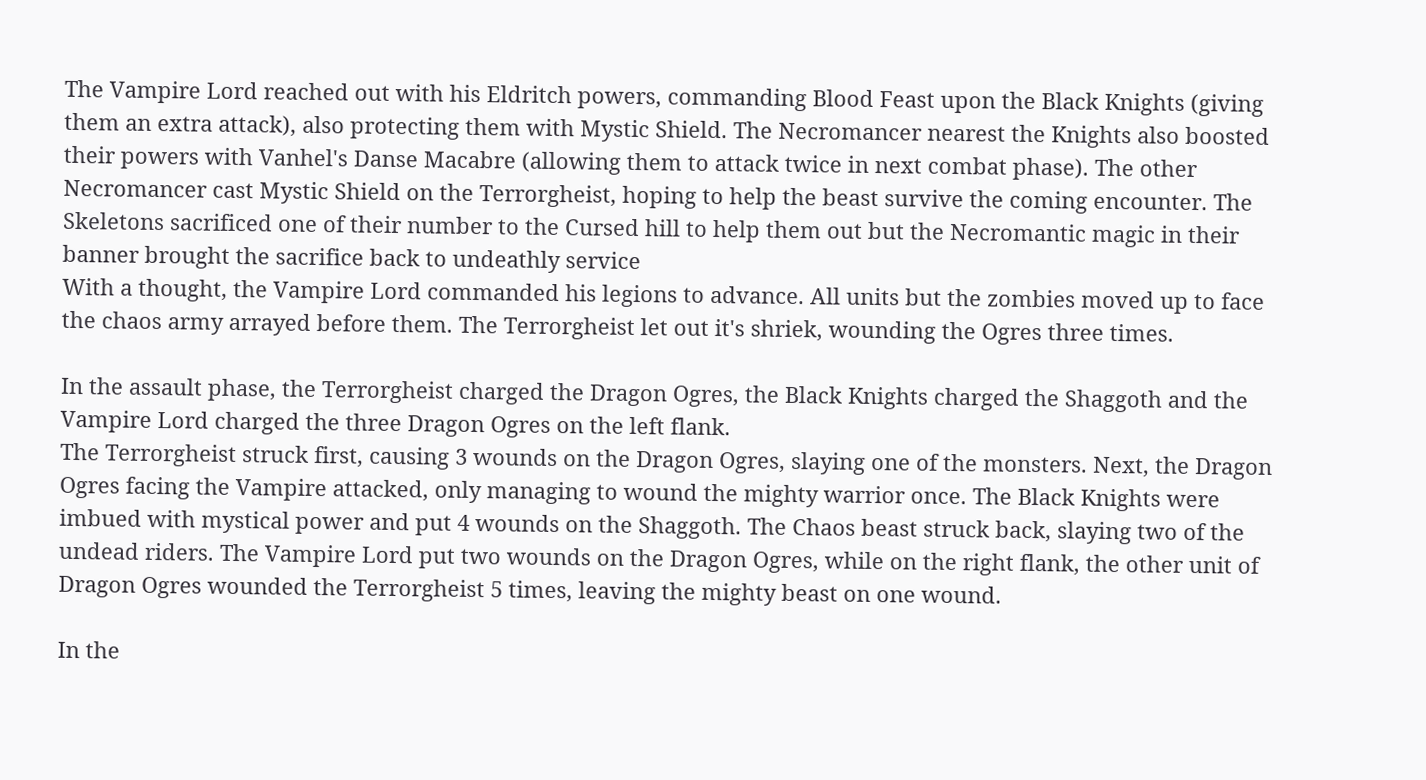The Vampire Lord reached out with his Eldritch powers, commanding Blood Feast upon the Black Knights (giving them an extra attack), also protecting them with Mystic Shield. The Necromancer nearest the Knights also boosted their powers with Vanhel's Danse Macabre (allowing them to attack twice in next combat phase). The other Necromancer cast Mystic Shield on the Terrorgheist, hoping to help the beast survive the coming encounter. The Skeletons sacrificed one of their number to the Cursed hill to help them out but the Necromantic magic in their banner brought the sacrifice back to undeathly service
With a thought, the Vampire Lord commanded his legions to advance. All units but the zombies moved up to face the chaos army arrayed before them. The Terrorgheist let out it's shriek, wounding the Ogres three times.

In the assault phase, the Terrorgheist charged the Dragon Ogres, the Black Knights charged the Shaggoth and the Vampire Lord charged the three Dragon Ogres on the left flank.
The Terrorgheist struck first, causing 3 wounds on the Dragon Ogres, slaying one of the monsters. Next, the Dragon Ogres facing the Vampire attacked, only managing to wound the mighty warrior once. The Black Knights were imbued with mystical power and put 4 wounds on the Shaggoth. The Chaos beast struck back, slaying two of the undead riders. The Vampire Lord put two wounds on the Dragon Ogres, while on the right flank, the other unit of Dragon Ogres wounded the Terrorgheist 5 times, leaving the mighty beast on one wound.

In the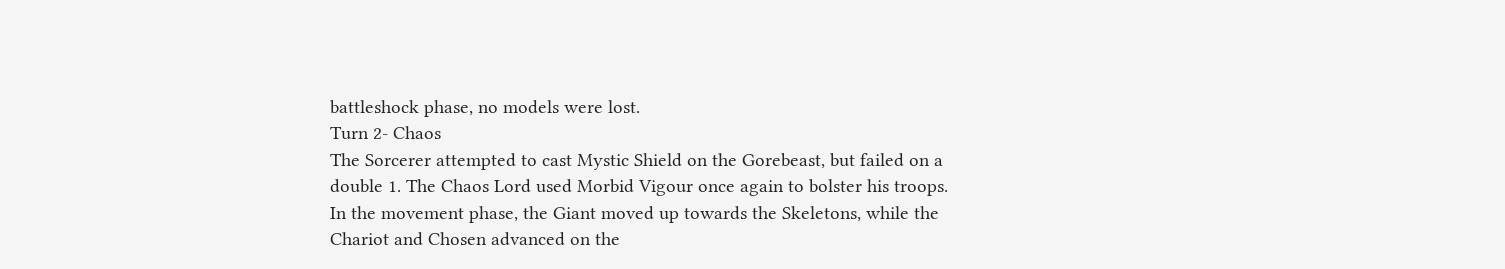battleshock phase, no models were lost.
Turn 2- Chaos
The Sorcerer attempted to cast Mystic Shield on the Gorebeast, but failed on a double 1. The Chaos Lord used Morbid Vigour once again to bolster his troops.
In the movement phase, the Giant moved up towards the Skeletons, while the Chariot and Chosen advanced on the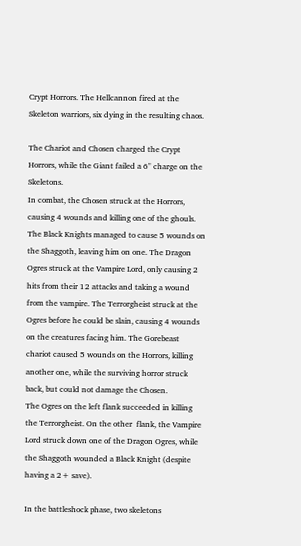Crypt Horrors. The Hellcannon fired at the Skeleton warriors, six dying in the resulting chaos.

The Chariot and Chosen charged the Crypt Horrors, while the Giant failed a 6" charge on the Skeletons.
In combat, the Chosen struck at the Horrors, causing 4 wounds and killing one of the ghouls. The Black Knights managed to cause 5 wounds on the Shaggoth, leaving him on one. The Dragon Ogres struck at the Vampire Lord, only causing 2 hits from their 12 attacks and taking a wound from the vampire. The Terrorgheist struck at the Ogres before he could be slain, causing 4 wounds on the creatures facing him. The Gorebeast chariot caused 5 wounds on the Horrors, killing another one, while the surviving horror struck back, but could not damage the Chosen.
The Ogres on the left flank succeeded in killing the Terrorgheist. On the other  flank, the Vampire Lord struck down one of the Dragon Ogres, while the Shaggoth wounded a Black Knight (despite having a 2+ save).

In the battleshock phase, two skeletons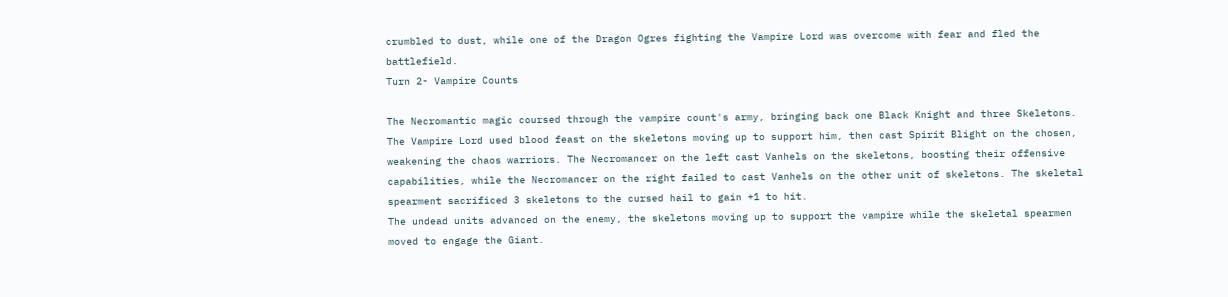crumbled to dust, while one of the Dragon Ogres fighting the Vampire Lord was overcome with fear and fled the battlefield.
Turn 2- Vampire Counts

The Necromantic magic coursed through the vampire count's army, bringing back one Black Knight and three Skeletons. The Vampire Lord used blood feast on the skeletons moving up to support him, then cast Spirit Blight on the chosen, weakening the chaos warriors. The Necromancer on the left cast Vanhels on the skeletons, boosting their offensive capabilities, while the Necromancer on the right failed to cast Vanhels on the other unit of skeletons. The skeletal spearment sacrificed 3 skeletons to the cursed hail to gain +1 to hit.
The undead units advanced on the enemy, the skeletons moving up to support the vampire while the skeletal spearmen moved to engage the Giant.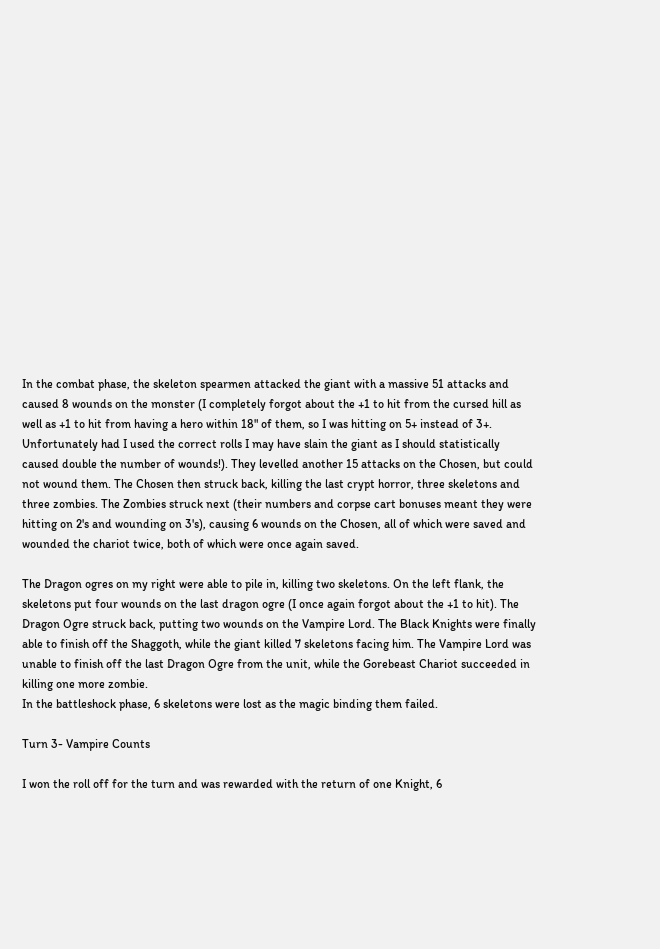In the combat phase, the skeleton spearmen attacked the giant with a massive 51 attacks and caused 8 wounds on the monster (I completely forgot about the +1 to hit from the cursed hill as well as +1 to hit from having a hero within 18" of them, so I was hitting on 5+ instead of 3+. Unfortunately had I used the correct rolls I may have slain the giant as I should statistically caused double the number of wounds!). They levelled another 15 attacks on the Chosen, but could not wound them. The Chosen then struck back, killing the last crypt horror, three skeletons and three zombies. The Zombies struck next (their numbers and corpse cart bonuses meant they were hitting on 2's and wounding on 3's), causing 6 wounds on the Chosen, all of which were saved and wounded the chariot twice, both of which were once again saved.

The Dragon ogres on my right were able to pile in, killing two skeletons. On the left flank, the skeletons put four wounds on the last dragon ogre (I once again forgot about the +1 to hit). The Dragon Ogre struck back, putting two wounds on the Vampire Lord. The Black Knights were finally able to finish off the Shaggoth, while the giant killed 7 skeletons facing him. The Vampire Lord was unable to finish off the last Dragon Ogre from the unit, while the Gorebeast Chariot succeeded in killing one more zombie.
In the battleshock phase, 6 skeletons were lost as the magic binding them failed.

Turn 3- Vampire Counts

I won the roll off for the turn and was rewarded with the return of one Knight, 6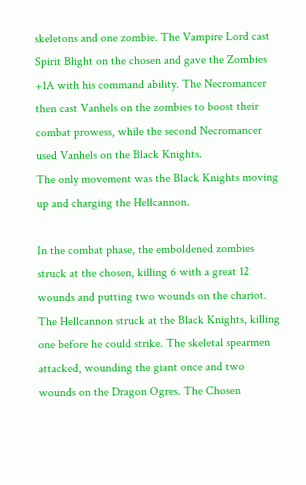skeletons and one zombie. The Vampire Lord cast Spirit Blight on the chosen and gave the Zombies +1A with his command ability. The Necromancer then cast Vanhels on the zombies to boost their combat prowess, while the second Necromancer used Vanhels on the Black Knights.
The only movement was the Black Knights moving up and charging the Hellcannon.

In the combat phase, the emboldened zombies struck at the chosen, killing 6 with a great 12 wounds and putting two wounds on the chariot. The Hellcannon struck at the Black Knights, killing one before he could strike. The skeletal spearmen attacked, wounding the giant once and two wounds on the Dragon Ogres. The Chosen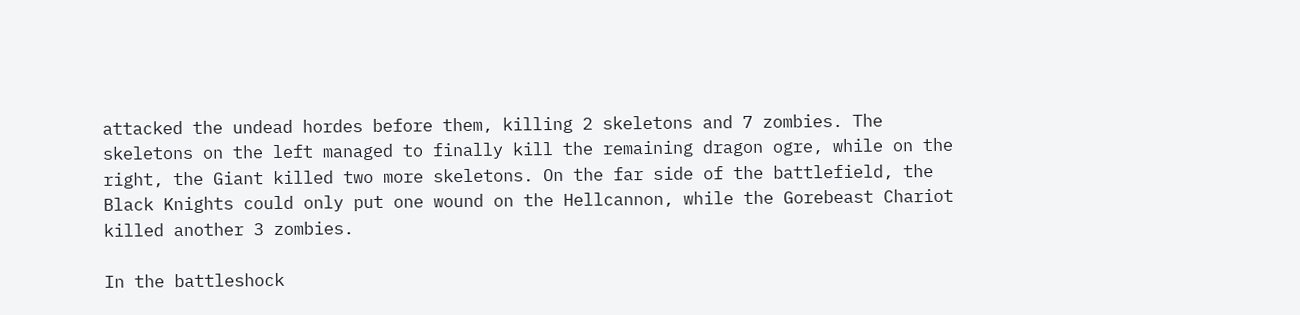attacked the undead hordes before them, killing 2 skeletons and 7 zombies. The skeletons on the left managed to finally kill the remaining dragon ogre, while on the right, the Giant killed two more skeletons. On the far side of the battlefield, the Black Knights could only put one wound on the Hellcannon, while the Gorebeast Chariot killed another 3 zombies.

In the battleshock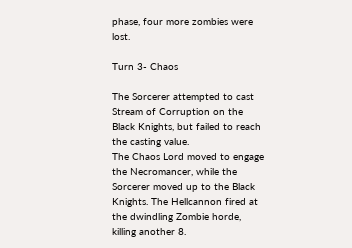phase, four more zombies were lost.

Turn 3- Chaos

The Sorcerer attempted to cast Stream of Corruption on the Black Knights, but failed to reach the casting value.
The Chaos Lord moved to engage the Necromancer, while the Sorcerer moved up to the Black Knights. The Hellcannon fired at the dwindling Zombie horde, killing another 8.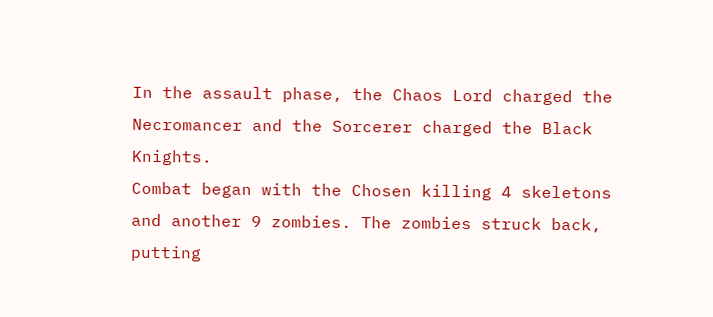In the assault phase, the Chaos Lord charged the Necromancer and the Sorcerer charged the Black Knights.
Combat began with the Chosen killing 4 skeletons and another 9 zombies. The zombies struck back, putting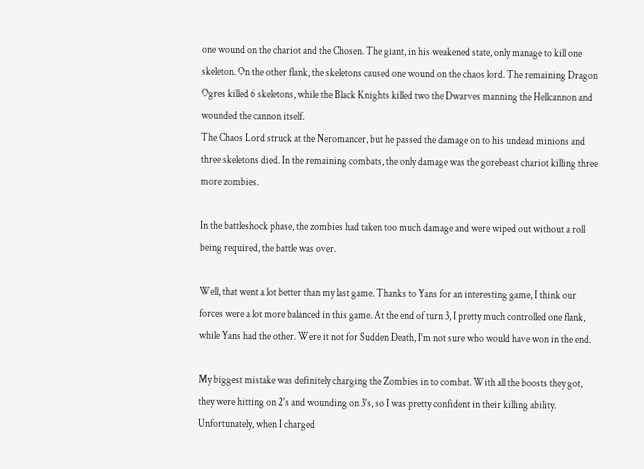one wound on the chariot and the Chosen. The giant, in his weakened state, only manage to kill one skeleton. On the other flank, the skeletons caused one wound on the chaos lord. The remaining Dragon Ogres killed 6 skeletons, while the Black Knights killed two the Dwarves manning the Hellcannon and wounded the cannon itself.
The Chaos Lord struck at the Neromancer, but he passed the damage on to his undead minions and three skeletons died. In the remaining combats, the only damage was the gorebeast chariot killing three more zombies.

In the battleshock phase, the zombies had taken too much damage and were wiped out without a roll being required, the battle was over.

Well, that went a lot better than my last game. Thanks to Yans for an interesting game, I think our forces were a lot more balanced in this game. At the end of turn 3, I pretty much controlled one flank, while Yans had the other. Were it not for Sudden Death, I'm not sure who would have won in the end.

My biggest mistake was definitely charging the Zombies in to combat. With all the boosts they got, they were hitting on 2's and wounding on 3's, so I was pretty confident in their killing ability. Unfortunately, when I charged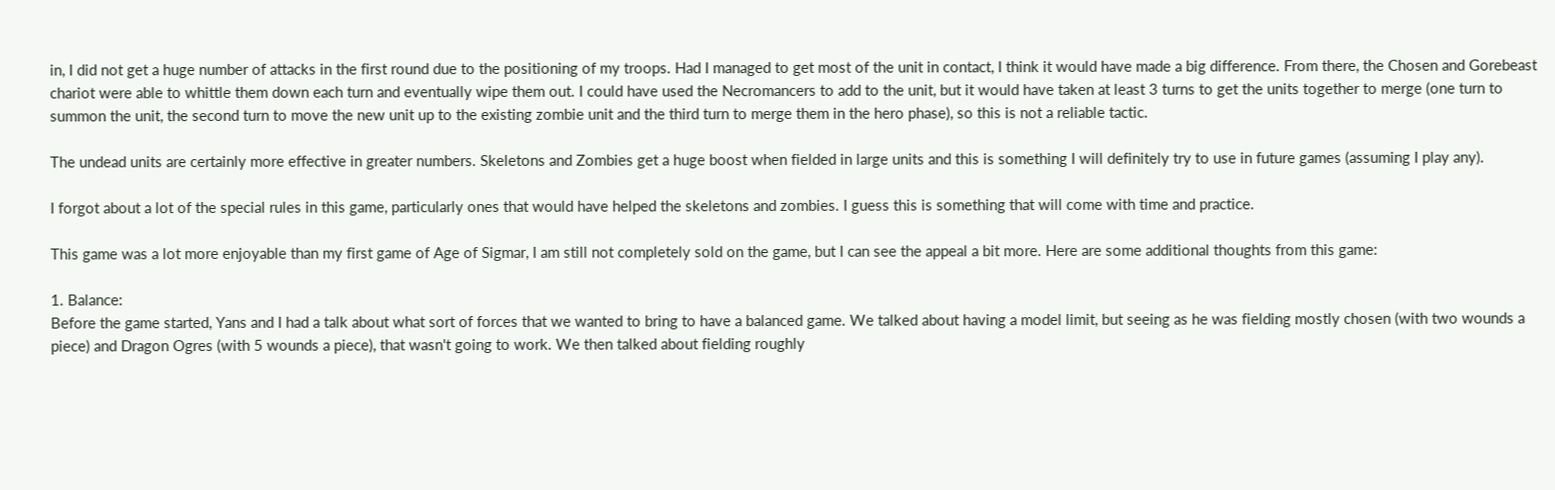in, I did not get a huge number of attacks in the first round due to the positioning of my troops. Had I managed to get most of the unit in contact, I think it would have made a big difference. From there, the Chosen and Gorebeast chariot were able to whittle them down each turn and eventually wipe them out. I could have used the Necromancers to add to the unit, but it would have taken at least 3 turns to get the units together to merge (one turn to summon the unit, the second turn to move the new unit up to the existing zombie unit and the third turn to merge them in the hero phase), so this is not a reliable tactic.

The undead units are certainly more effective in greater numbers. Skeletons and Zombies get a huge boost when fielded in large units and this is something I will definitely try to use in future games (assuming I play any).

I forgot about a lot of the special rules in this game, particularly ones that would have helped the skeletons and zombies. I guess this is something that will come with time and practice.

This game was a lot more enjoyable than my first game of Age of Sigmar, I am still not completely sold on the game, but I can see the appeal a bit more. Here are some additional thoughts from this game:

1. Balance:
Before the game started, Yans and I had a talk about what sort of forces that we wanted to bring to have a balanced game. We talked about having a model limit, but seeing as he was fielding mostly chosen (with two wounds a piece) and Dragon Ogres (with 5 wounds a piece), that wasn't going to work. We then talked about fielding roughly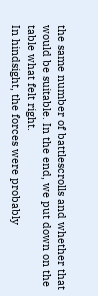the same number of battlescrolls and whether that would be suitable. In the end, we put down on the table what felt right.
In hindsight, the forces were probably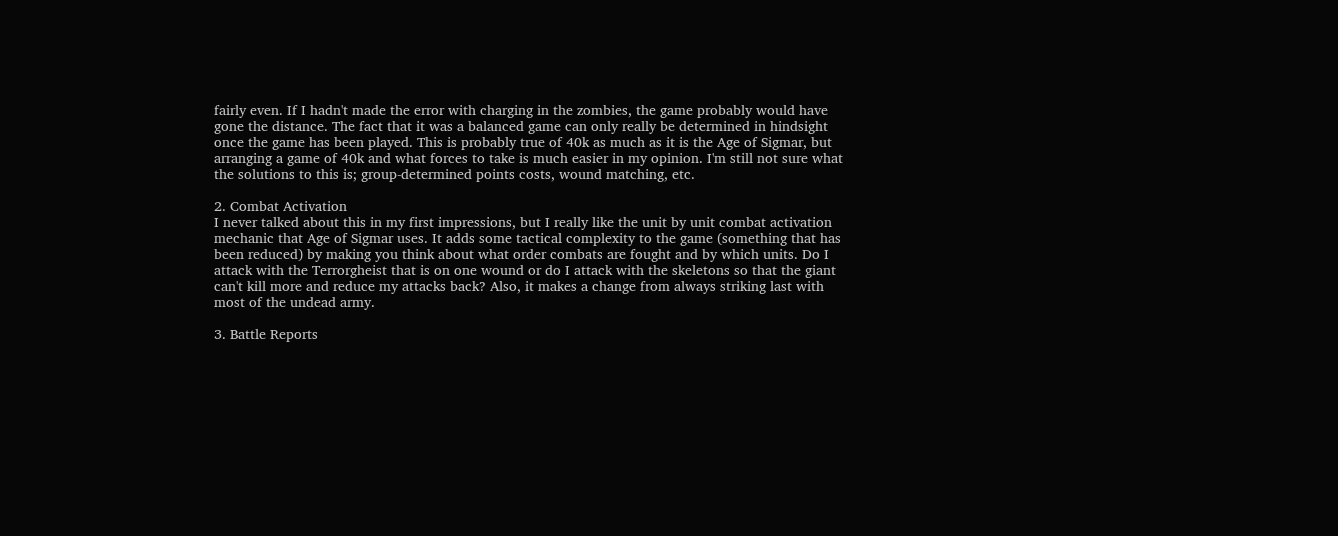fairly even. If I hadn't made the error with charging in the zombies, the game probably would have gone the distance. The fact that it was a balanced game can only really be determined in hindsight once the game has been played. This is probably true of 40k as much as it is the Age of Sigmar, but arranging a game of 40k and what forces to take is much easier in my opinion. I'm still not sure what the solutions to this is; group-determined points costs, wound matching, etc.

2. Combat Activation
I never talked about this in my first impressions, but I really like the unit by unit combat activation mechanic that Age of Sigmar uses. It adds some tactical complexity to the game (something that has been reduced) by making you think about what order combats are fought and by which units. Do I attack with the Terrorgheist that is on one wound or do I attack with the skeletons so that the giant can't kill more and reduce my attacks back? Also, it makes a change from always striking last with most of the undead army.

3. Battle Reports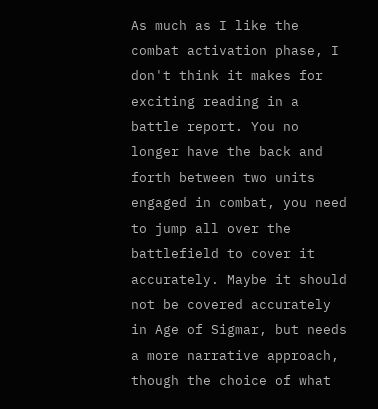As much as I like the combat activation phase, I don't think it makes for exciting reading in a battle report. You no longer have the back and forth between two units engaged in combat, you need to jump all over the battlefield to cover it accurately. Maybe it should not be covered accurately in Age of Sigmar, but needs a more narrative approach, though the choice of what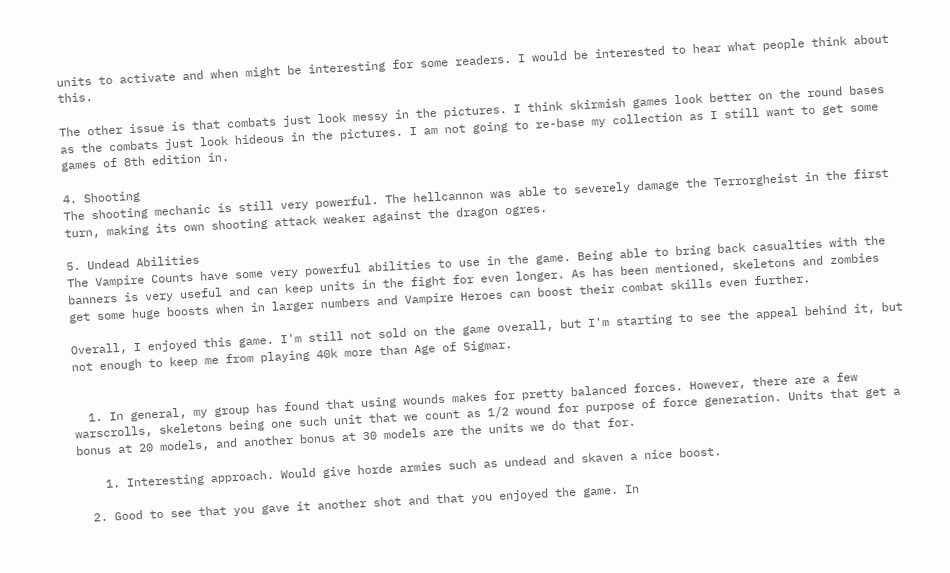units to activate and when might be interesting for some readers. I would be interested to hear what people think about this.

The other issue is that combats just look messy in the pictures. I think skirmish games look better on the round bases as the combats just look hideous in the pictures. I am not going to re-base my collection as I still want to get some games of 8th edition in.

4. Shooting
The shooting mechanic is still very powerful. The hellcannon was able to severely damage the Terrorgheist in the first turn, making its own shooting attack weaker against the dragon ogres.

5. Undead Abilities
The Vampire Counts have some very powerful abilities to use in the game. Being able to bring back casualties with the banners is very useful and can keep units in the fight for even longer. As has been mentioned, skeletons and zombies get some huge boosts when in larger numbers and Vampire Heroes can boost their combat skills even further.

Overall, I enjoyed this game. I'm still not sold on the game overall, but I'm starting to see the appeal behind it, but not enough to keep me from playing 40k more than Age of Sigmar.


  1. In general, my group has found that using wounds makes for pretty balanced forces. However, there are a few warscrolls, skeletons being one such unit that we count as 1/2 wound for purpose of force generation. Units that get a bonus at 20 models, and another bonus at 30 models are the units we do that for.

    1. Interesting approach. Would give horde armies such as undead and skaven a nice boost.

  2. Good to see that you gave it another shot and that you enjoyed the game. In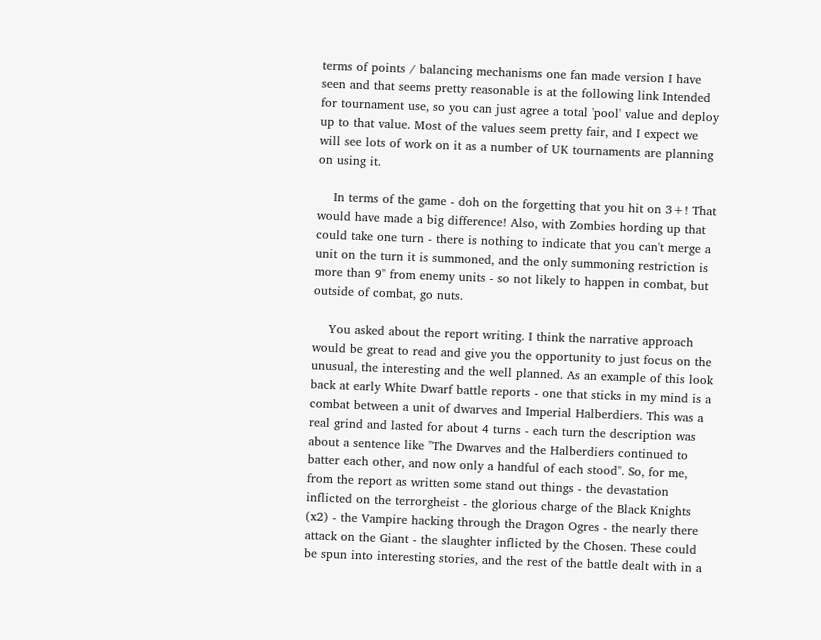terms of points / balancing mechanisms one fan made version I have seen and that seems pretty reasonable is at the following link Intended for tournament use, so you can just agree a total 'pool' value and deploy up to that value. Most of the values seem pretty fair, and I expect we will see lots of work on it as a number of UK tournaments are planning on using it.

    In terms of the game - doh on the forgetting that you hit on 3+! That would have made a big difference! Also, with Zombies hording up that could take one turn - there is nothing to indicate that you can't merge a unit on the turn it is summoned, and the only summoning restriction is more than 9" from enemy units - so not likely to happen in combat, but outside of combat, go nuts.

    You asked about the report writing. I think the narrative approach would be great to read and give you the opportunity to just focus on the unusual, the interesting and the well planned. As an example of this look back at early White Dwarf battle reports - one that sticks in my mind is a combat between a unit of dwarves and Imperial Halberdiers. This was a real grind and lasted for about 4 turns - each turn the description was about a sentence like "The Dwarves and the Halberdiers continued to batter each other, and now only a handful of each stood". So, for me, from the report as written some stand out things - the devastation inflicted on the terrorgheist - the glorious charge of the Black Knights (x2) - the Vampire hacking through the Dragon Ogres - the nearly there attack on the Giant - the slaughter inflicted by the Chosen. These could be spun into interesting stories, and the rest of the battle dealt with in a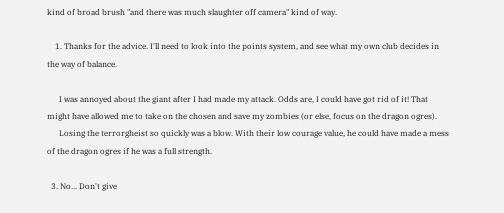kind of broad brush "and there was much slaughter off camera" kind of way.

    1. Thanks for the advice. I'll need to look into the points system, and see what my own club decides in the way of balance.

      I was annoyed about the giant after I had made my attack. Odds are, I could have got rid of it! That might have allowed me to take on the chosen and save my zombies (or else, focus on the dragon ogres).
      Losing the terrorgheist so quickly was a blow. With their low courage value, he could have made a mess of the dragon ogres if he was a full strength.

  3. No... Don't give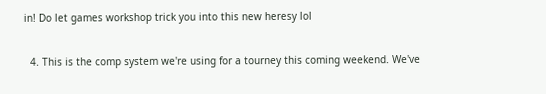in! Do let games workshop trick you into this new heresy lol

  4. This is the comp system we're using for a tourney this coming weekend. We've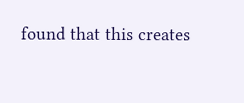found that this creates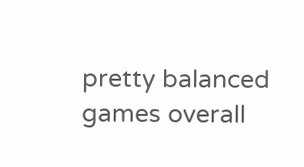pretty balanced games overall